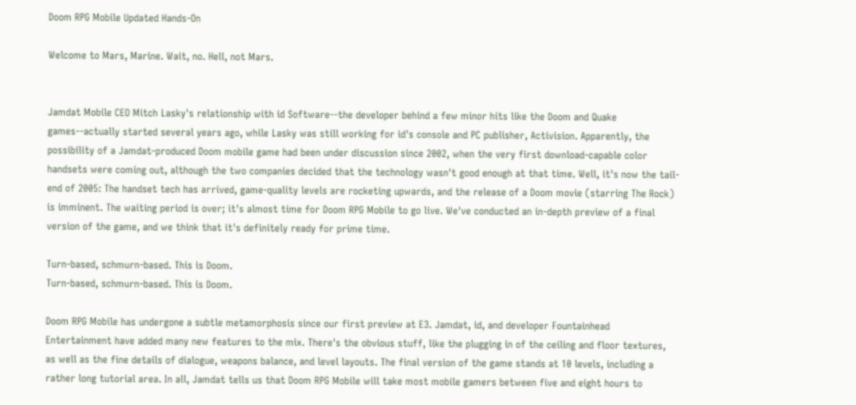Doom RPG Mobile Updated Hands-On

Welcome to Mars, Marine. Wait, no. Hell, not Mars.


Jamdat Mobile CEO Mitch Lasky's relationship with id Software--the developer behind a few minor hits like the Doom and Quake games--actually started several years ago, while Lasky was still working for id's console and PC publisher, Activision. Apparently, the possibility of a Jamdat-produced Doom mobile game had been under discussion since 2002, when the very first download-capable color handsets were coming out, although the two companies decided that the technology wasn't good enough at that time. Well, it's now the tail-end of 2005: The handset tech has arrived, game-quality levels are rocketing upwards, and the release of a Doom movie (starring The Rock) is imminent. The waiting period is over; it's almost time for Doom RPG Mobile to go live. We've conducted an in-depth preview of a final version of the game, and we think that it's definitely ready for prime time.

Turn-based, schmurn-based. This is Doom.
Turn-based, schmurn-based. This is Doom.

Doom RPG Mobile has undergone a subtle metamorphosis since our first preview at E3. Jamdat, id, and developer Fountainhead Entertainment have added many new features to the mix. There's the obvious stuff, like the plugging in of the ceiling and floor textures, as well as the fine details of dialogue, weapons balance, and level layouts. The final version of the game stands at 10 levels, including a rather long tutorial area. In all, Jamdat tells us that Doom RPG Mobile will take most mobile gamers between five and eight hours to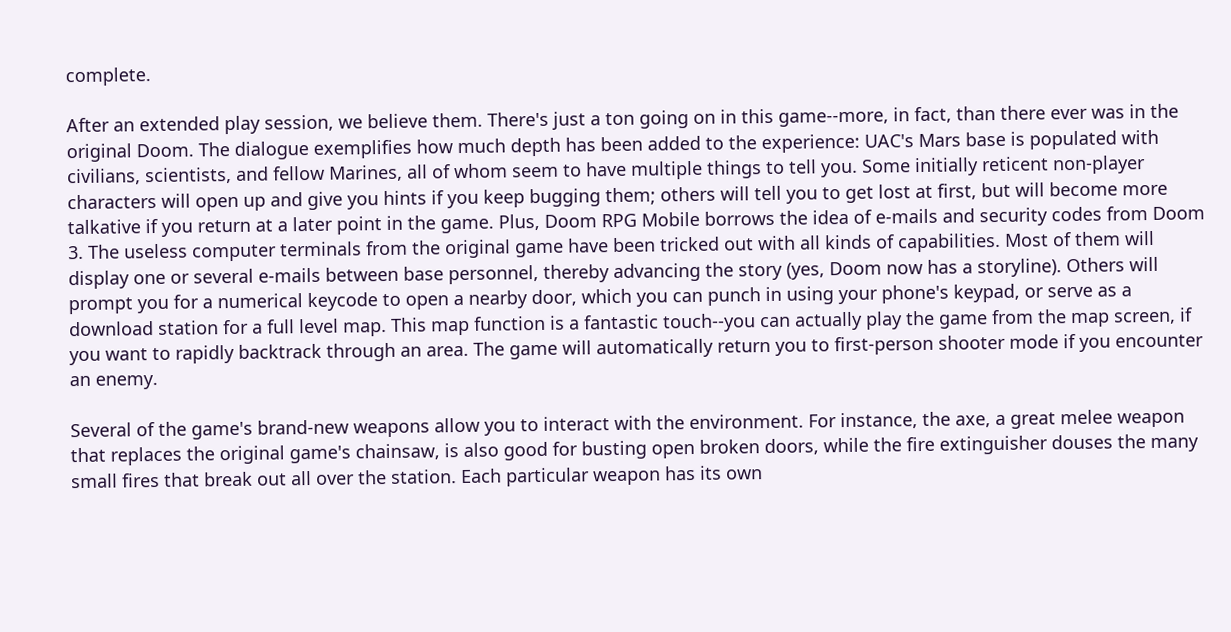complete.

After an extended play session, we believe them. There's just a ton going on in this game--more, in fact, than there ever was in the original Doom. The dialogue exemplifies how much depth has been added to the experience: UAC's Mars base is populated with civilians, scientists, and fellow Marines, all of whom seem to have multiple things to tell you. Some initially reticent non-player characters will open up and give you hints if you keep bugging them; others will tell you to get lost at first, but will become more talkative if you return at a later point in the game. Plus, Doom RPG Mobile borrows the idea of e-mails and security codes from Doom 3. The useless computer terminals from the original game have been tricked out with all kinds of capabilities. Most of them will display one or several e-mails between base personnel, thereby advancing the story (yes, Doom now has a storyline). Others will prompt you for a numerical keycode to open a nearby door, which you can punch in using your phone's keypad, or serve as a download station for a full level map. This map function is a fantastic touch--you can actually play the game from the map screen, if you want to rapidly backtrack through an area. The game will automatically return you to first-person shooter mode if you encounter an enemy.

Several of the game's brand-new weapons allow you to interact with the environment. For instance, the axe, a great melee weapon that replaces the original game's chainsaw, is also good for busting open broken doors, while the fire extinguisher douses the many small fires that break out all over the station. Each particular weapon has its own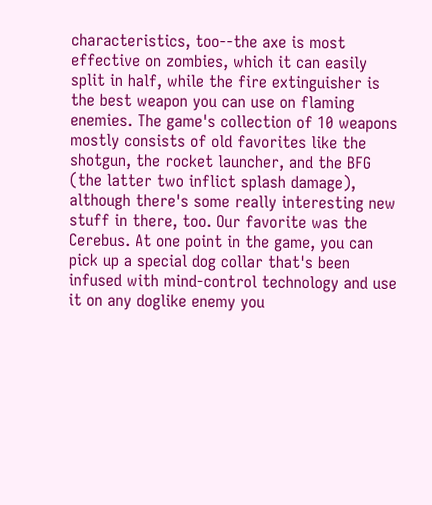characteristics, too--the axe is most effective on zombies, which it can easily split in half, while the fire extinguisher is the best weapon you can use on flaming enemies. The game's collection of 10 weapons mostly consists of old favorites like the shotgun, the rocket launcher, and the BFG (the latter two inflict splash damage), although there's some really interesting new stuff in there, too. Our favorite was the Cerebus. At one point in the game, you can pick up a special dog collar that's been infused with mind-control technology and use it on any doglike enemy you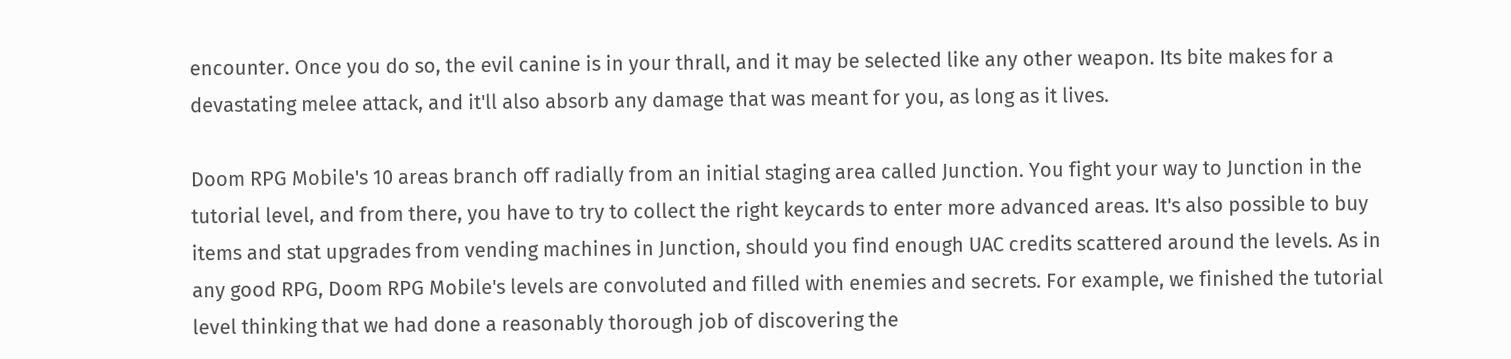encounter. Once you do so, the evil canine is in your thrall, and it may be selected like any other weapon. Its bite makes for a devastating melee attack, and it'll also absorb any damage that was meant for you, as long as it lives.

Doom RPG Mobile's 10 areas branch off radially from an initial staging area called Junction. You fight your way to Junction in the tutorial level, and from there, you have to try to collect the right keycards to enter more advanced areas. It's also possible to buy items and stat upgrades from vending machines in Junction, should you find enough UAC credits scattered around the levels. As in any good RPG, Doom RPG Mobile's levels are convoluted and filled with enemies and secrets. For example, we finished the tutorial level thinking that we had done a reasonably thorough job of discovering the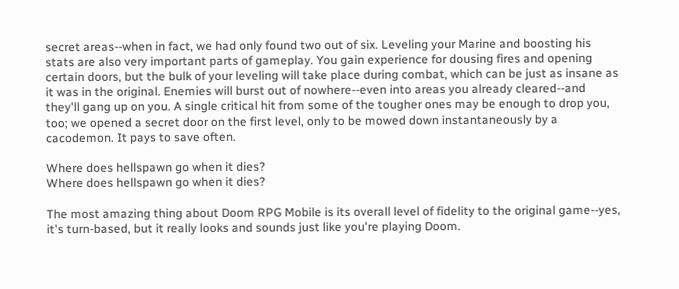secret areas--when in fact, we had only found two out of six. Leveling your Marine and boosting his stats are also very important parts of gameplay. You gain experience for dousing fires and opening certain doors, but the bulk of your leveling will take place during combat, which can be just as insane as it was in the original. Enemies will burst out of nowhere--even into areas you already cleared--and they'll gang up on you. A single critical hit from some of the tougher ones may be enough to drop you, too; we opened a secret door on the first level, only to be mowed down instantaneously by a cacodemon. It pays to save often.

Where does hellspawn go when it dies?
Where does hellspawn go when it dies?

The most amazing thing about Doom RPG Mobile is its overall level of fidelity to the original game--yes, it's turn-based, but it really looks and sounds just like you're playing Doom.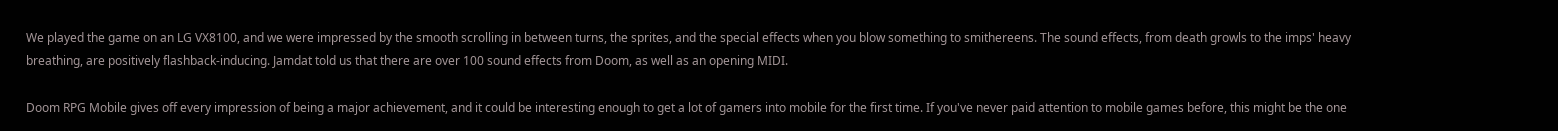We played the game on an LG VX8100, and we were impressed by the smooth scrolling in between turns, the sprites, and the special effects when you blow something to smithereens. The sound effects, from death growls to the imps' heavy breathing, are positively flashback-inducing. Jamdat told us that there are over 100 sound effects from Doom, as well as an opening MIDI.

Doom RPG Mobile gives off every impression of being a major achievement, and it could be interesting enough to get a lot of gamers into mobile for the first time. If you've never paid attention to mobile games before, this might be the one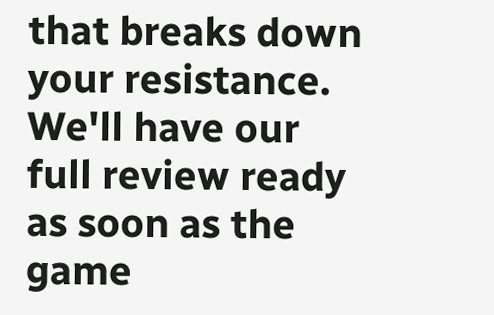that breaks down your resistance. We'll have our full review ready as soon as the game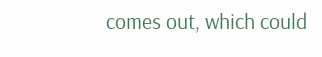comes out, which could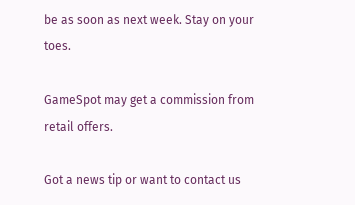be as soon as next week. Stay on your toes.

GameSpot may get a commission from retail offers.

Got a news tip or want to contact us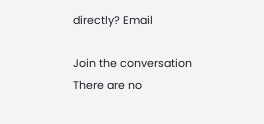directly? Email

Join the conversation
There are no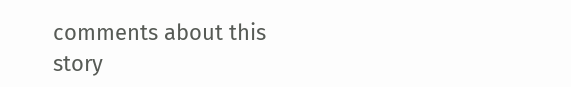comments about this story